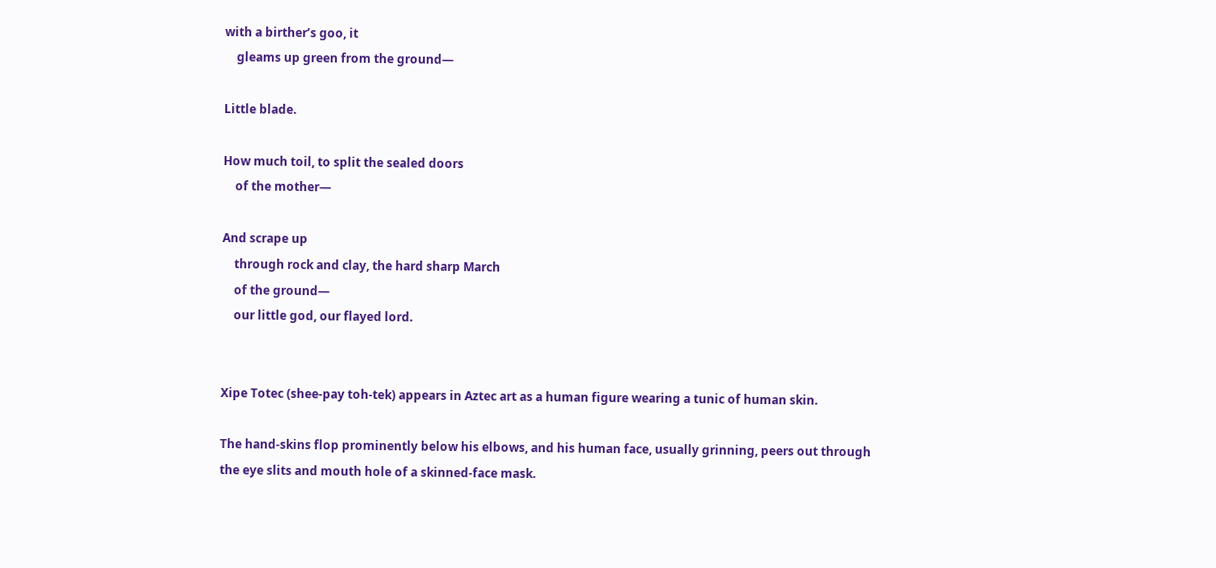with a birther’s goo, it
    gleams up green from the ground—

Little blade.

How much toil, to split the sealed doors
    of the mother—

And scrape up
    through rock and clay, the hard sharp March
    of the ground—
    our little god, our flayed lord.


Xipe Totec (shee-pay toh-tek) appears in Aztec art as a human figure wearing a tunic of human skin.

The hand-skins flop prominently below his elbows, and his human face, usually grinning, peers out through the eye slits and mouth hole of a skinned-face mask.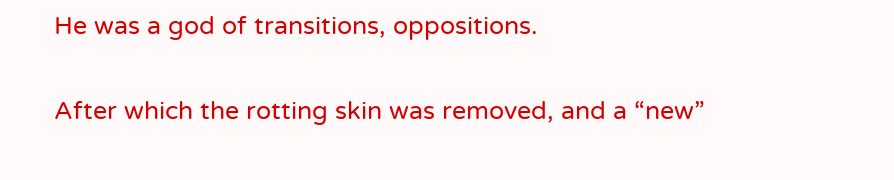He was a god of transitions, oppositions.

After which the rotting skin was removed, and a “new”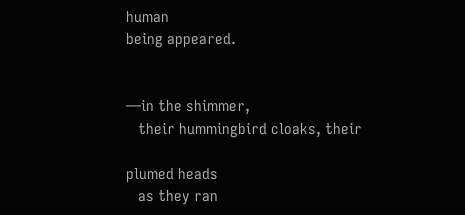human
being appeared.


—in the shimmer,
   their hummingbird cloaks, their

plumed heads
   as they ran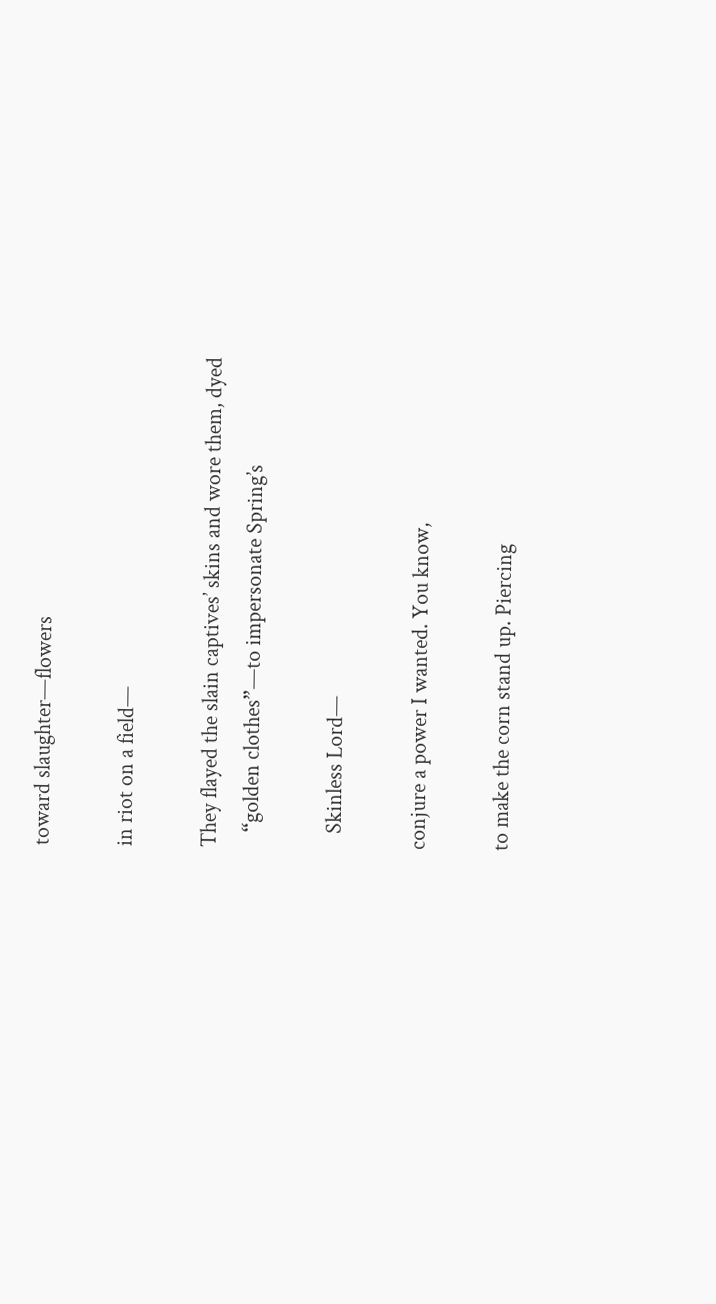toward slaughter—flowers

in riot on a field—

They flayed the slain captives’ skins and wore them, dyed
   “golden clothes”—to impersonate Spring’s

   Skinless Lord—

conjure a power I wanted. You know,

to make the corn stand up. Piercing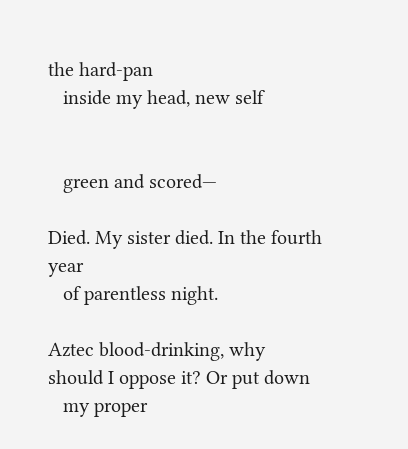the hard-pan
   inside my head, new self


   green and scored—

Died. My sister died. In the fourth year
   of parentless night.

Aztec blood-drinking, why should I oppose it? Or put down
   my proper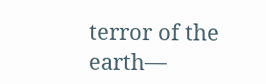terror of the earth—